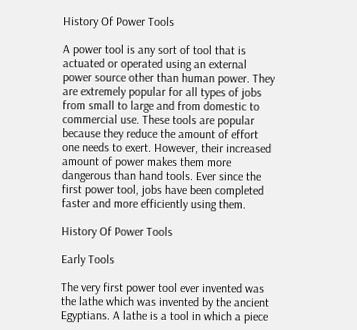History Of Power Tools

A power tool is any sort of tool that is actuated or operated using an external power source other than human power. They are extremely popular for all types of jobs from small to large and from domestic to commercial use. These tools are popular because they reduce the amount of effort one needs to exert. However, their increased amount of power makes them more dangerous than hand tools. Ever since the first power tool, jobs have been completed faster and more efficiently using them.

History Of Power Tools

Early Tools

The very first power tool ever invented was the lathe which was invented by the ancient Egyptians. A lathe is a tool in which a piece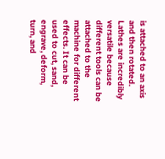is attached to an axis and then rotated. Lathes are incredibly versatile because different tools can be attached to the machine for different effects. It can be used to cut, sand, engrave, deform, turn, and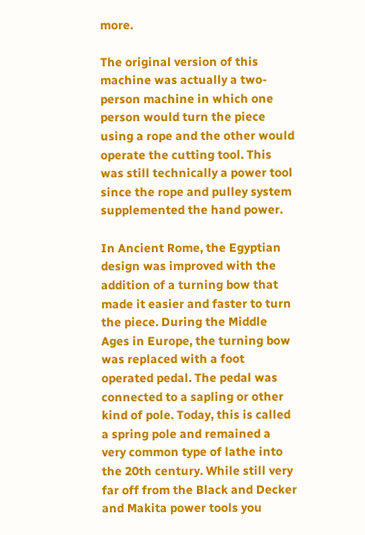more.

The original version of this machine was actually a two-person machine in which one person would turn the piece using a rope and the other would operate the cutting tool. This was still technically a power tool since the rope and pulley system supplemented the hand power.

In Ancient Rome, the Egyptian design was improved with the addition of a turning bow that made it easier and faster to turn the piece. During the Middle Ages in Europe, the turning bow was replaced with a foot operated pedal. The pedal was connected to a sapling or other kind of pole. Today, this is called a spring pole and remained a very common type of lathe into the 20th century. While still very far off from the Black and Decker and Makita power tools you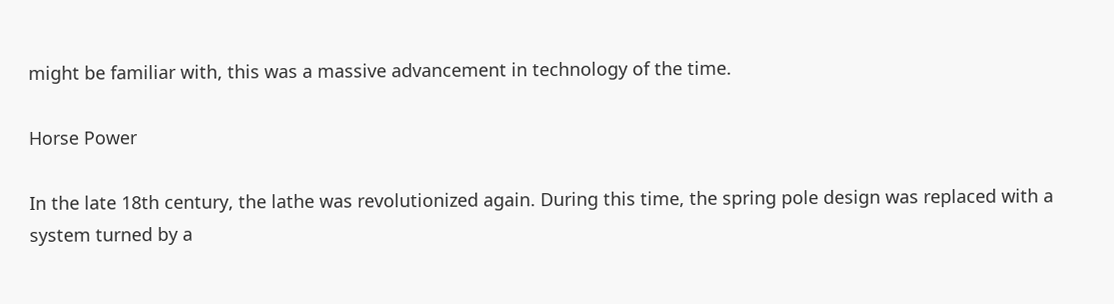might be familiar with, this was a massive advancement in technology of the time.

Horse Power

In the late 18th century, the lathe was revolutionized again. During this time, the spring pole design was replaced with a system turned by a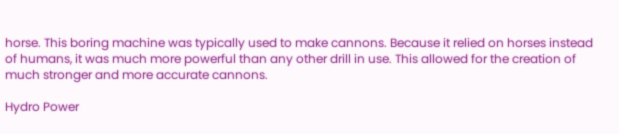horse. This boring machine was typically used to make cannons. Because it relied on horses instead of humans, it was much more powerful than any other drill in use. This allowed for the creation of much stronger and more accurate cannons.

Hydro Power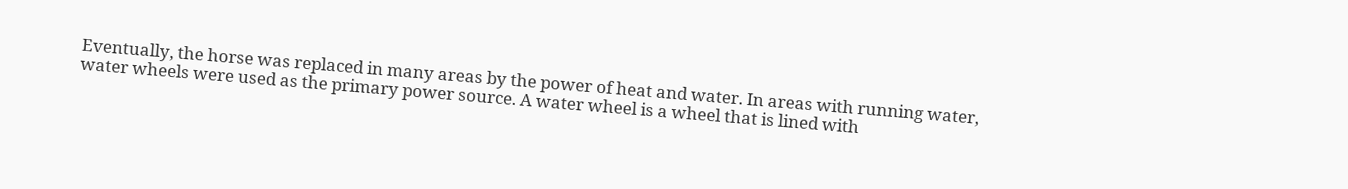Eventually, the horse was replaced in many areas by the power of heat and water. In areas with running water, water wheels were used as the primary power source. A water wheel is a wheel that is lined with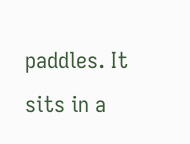paddles. It sits in a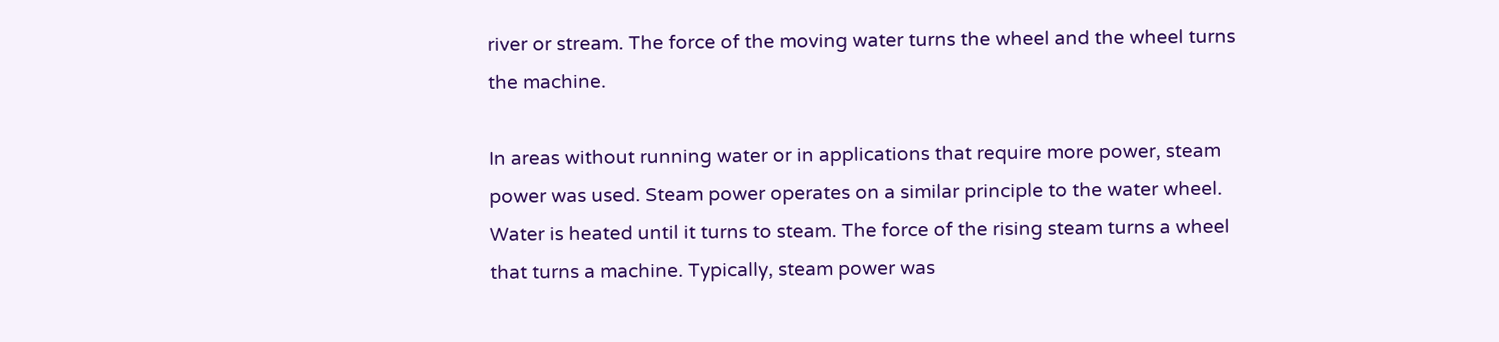river or stream. The force of the moving water turns the wheel and the wheel turns the machine.

In areas without running water or in applications that require more power, steam power was used. Steam power operates on a similar principle to the water wheel. Water is heated until it turns to steam. The force of the rising steam turns a wheel that turns a machine. Typically, steam power was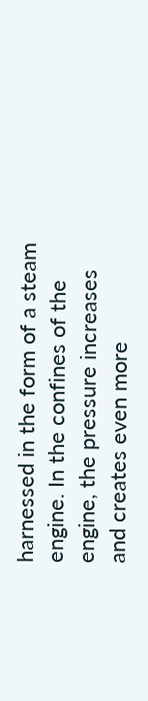harnessed in the form of a steam engine. In the confines of the engine, the pressure increases and creates even more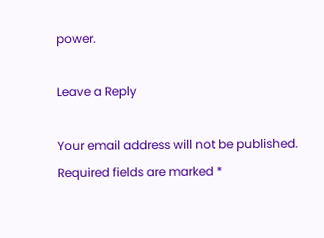power.

Leave a Reply

Your email address will not be published. Required fields are marked *